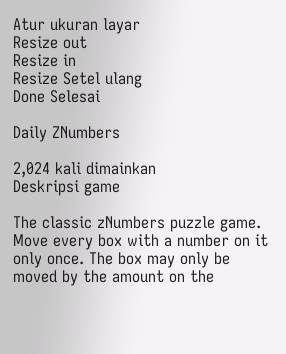Atur ukuran layar
Resize out
Resize in
Resize Setel ulang
Done Selesai

Daily ZNumbers

2,024 kali dimainkan
Deskripsi game

The classic zNumbers puzzle game. Move every box with a number on it only once. The box may only be moved by the amount on the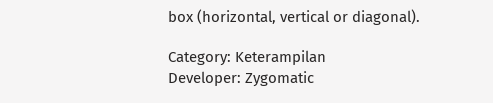box (horizontal, vertical or diagonal).

Category: Keterampilan
Developer: Zygomatic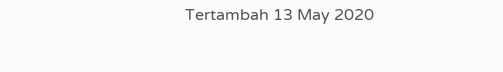Tertambah 13 May 2020